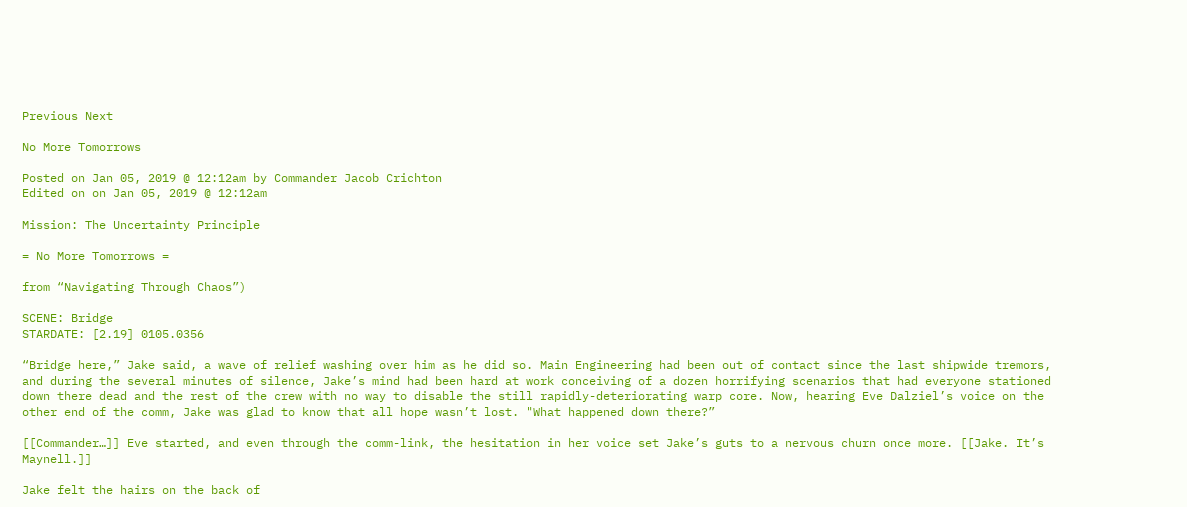Previous Next

No More Tomorrows

Posted on Jan 05, 2019 @ 12:12am by Commander Jacob Crichton
Edited on on Jan 05, 2019 @ 12:12am

Mission: The Uncertainty Principle

= No More Tomorrows =

from “Navigating Through Chaos”)

SCENE: Bridge
STARDATE: [2.19] 0105.0356

“Bridge here,” Jake said, a wave of relief washing over him as he did so. Main Engineering had been out of contact since the last shipwide tremors, and during the several minutes of silence, Jake’s mind had been hard at work conceiving of a dozen horrifying scenarios that had everyone stationed down there dead and the rest of the crew with no way to disable the still rapidly-deteriorating warp core. Now, hearing Eve Dalziel’s voice on the other end of the comm, Jake was glad to know that all hope wasn’t lost. "What happened down there?”

[[Commander…]] Eve started, and even through the comm-link, the hesitation in her voice set Jake’s guts to a nervous churn once more. [[Jake. It’s Maynell.]]

Jake felt the hairs on the back of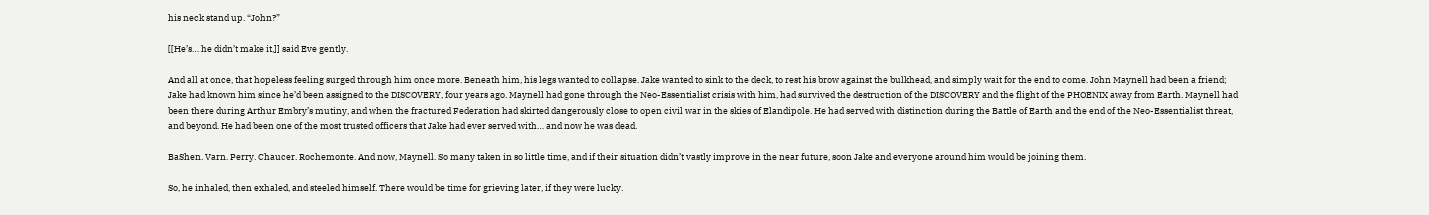his neck stand up. “John?”

[[He’s… he didn’t make it,]] said Eve gently.

And all at once, that hopeless feeling surged through him once more. Beneath him, his legs wanted to collapse. Jake wanted to sink to the deck, to rest his brow against the bulkhead, and simply wait for the end to come. John Maynell had been a friend; Jake had known him since he’d been assigned to the DISCOVERY, four years ago. Maynell had gone through the Neo-Essentialist crisis with him, had survived the destruction of the DISCOVERY and the flight of the PHOENIX away from Earth. Maynell had been there during Arthur Embry’s mutiny, and when the fractured Federation had skirted dangerously close to open civil war in the skies of Elandipole. He had served with distinction during the Battle of Earth and the end of the Neo-Essentialist threat, and beyond. He had been one of the most trusted officers that Jake had ever served with… and now he was dead.

BaShen. Varn. Perry. Chaucer. Rochemonte. And now, Maynell. So many taken in so little time, and if their situation didn’t vastly improve in the near future, soon Jake and everyone around him would be joining them.

So, he inhaled, then exhaled, and steeled himself. There would be time for grieving later, if they were lucky.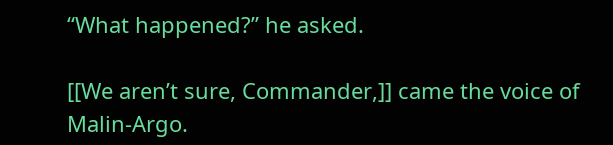“What happened?” he asked.

[[We aren’t sure, Commander,]] came the voice of Malin-Argo.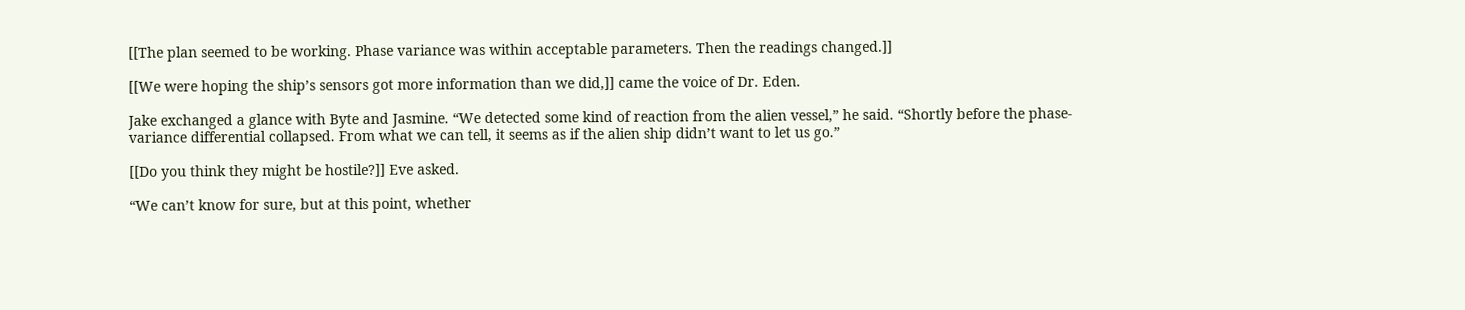[[The plan seemed to be working. Phase variance was within acceptable parameters. Then the readings changed.]]

[[We were hoping the ship’s sensors got more information than we did,]] came the voice of Dr. Eden.

Jake exchanged a glance with Byte and Jasmine. “We detected some kind of reaction from the alien vessel,” he said. “Shortly before the phase-variance differential collapsed. From what we can tell, it seems as if the alien ship didn’t want to let us go.”

[[Do you think they might be hostile?]] Eve asked.

“We can’t know for sure, but at this point, whether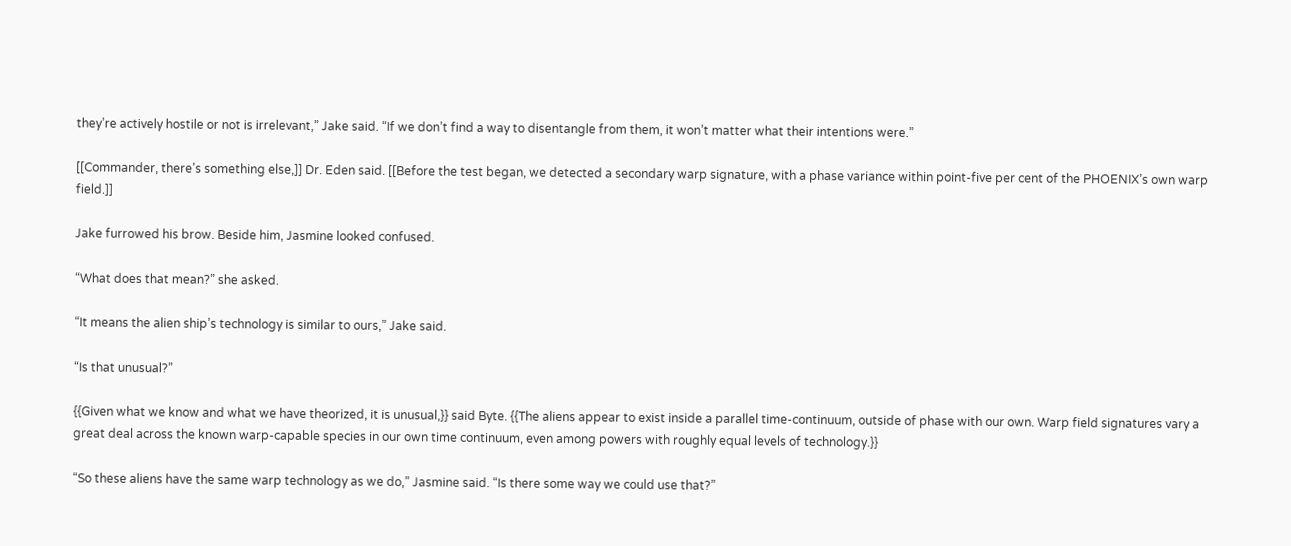they’re actively hostile or not is irrelevant,” Jake said. “If we don’t find a way to disentangle from them, it won’t matter what their intentions were.”

[[Commander, there’s something else,]] Dr. Eden said. [[Before the test began, we detected a secondary warp signature, with a phase variance within point-five per cent of the PHOENIX’s own warp field.]]

Jake furrowed his brow. Beside him, Jasmine looked confused.

“What does that mean?” she asked.

“It means the alien ship’s technology is similar to ours,” Jake said.

“Is that unusual?”

{{Given what we know and what we have theorized, it is unusual,}} said Byte. {{The aliens appear to exist inside a parallel time-continuum, outside of phase with our own. Warp field signatures vary a great deal across the known warp-capable species in our own time continuum, even among powers with roughly equal levels of technology.}}

“So these aliens have the same warp technology as we do,” Jasmine said. “Is there some way we could use that?”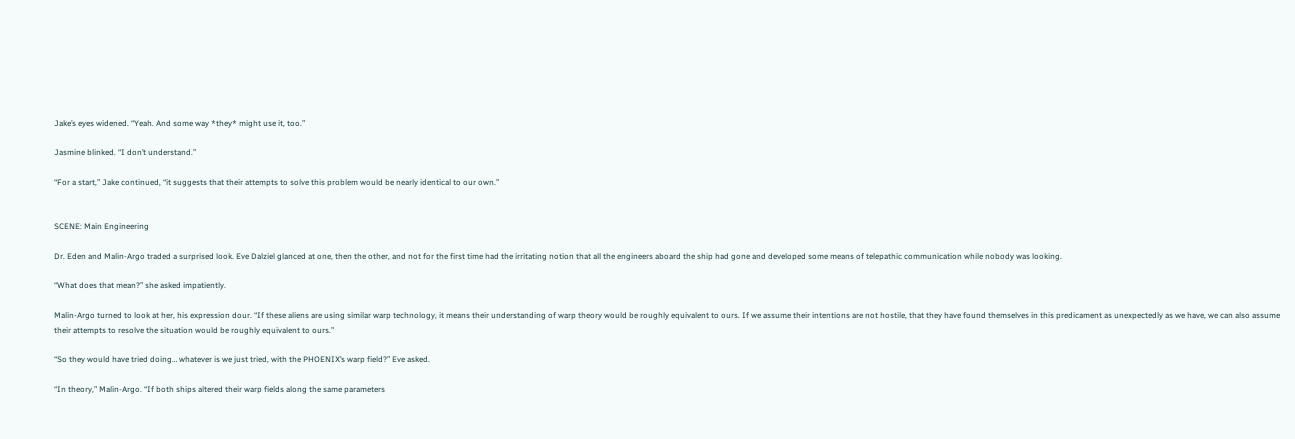Jake’s eyes widened. “Yeah. And some way *they* might use it, too.”

Jasmine blinked. “I don’t understand.”

“For a start,” Jake continued, “it suggests that their attempts to solve this problem would be nearly identical to our own.”


SCENE: Main Engineering

Dr. Eden and Malin-Argo traded a surprised look. Eve Dalziel glanced at one, then the other, and not for the first time had the irritating notion that all the engineers aboard the ship had gone and developed some means of telepathic communication while nobody was looking.

“What does that mean?” she asked impatiently.

Malin-Argo turned to look at her, his expression dour. “If these aliens are using similar warp technology, it means their understanding of warp theory would be roughly equivalent to ours. If we assume their intentions are not hostile, that they have found themselves in this predicament as unexpectedly as we have, we can also assume their attempts to resolve the situation would be roughly equivalent to ours.”

“So they would have tried doing… whatever is we just tried, with the PHOENIX’s warp field?” Eve asked.

“In theory,” Malin-Argo. “If both ships altered their warp fields along the same parameters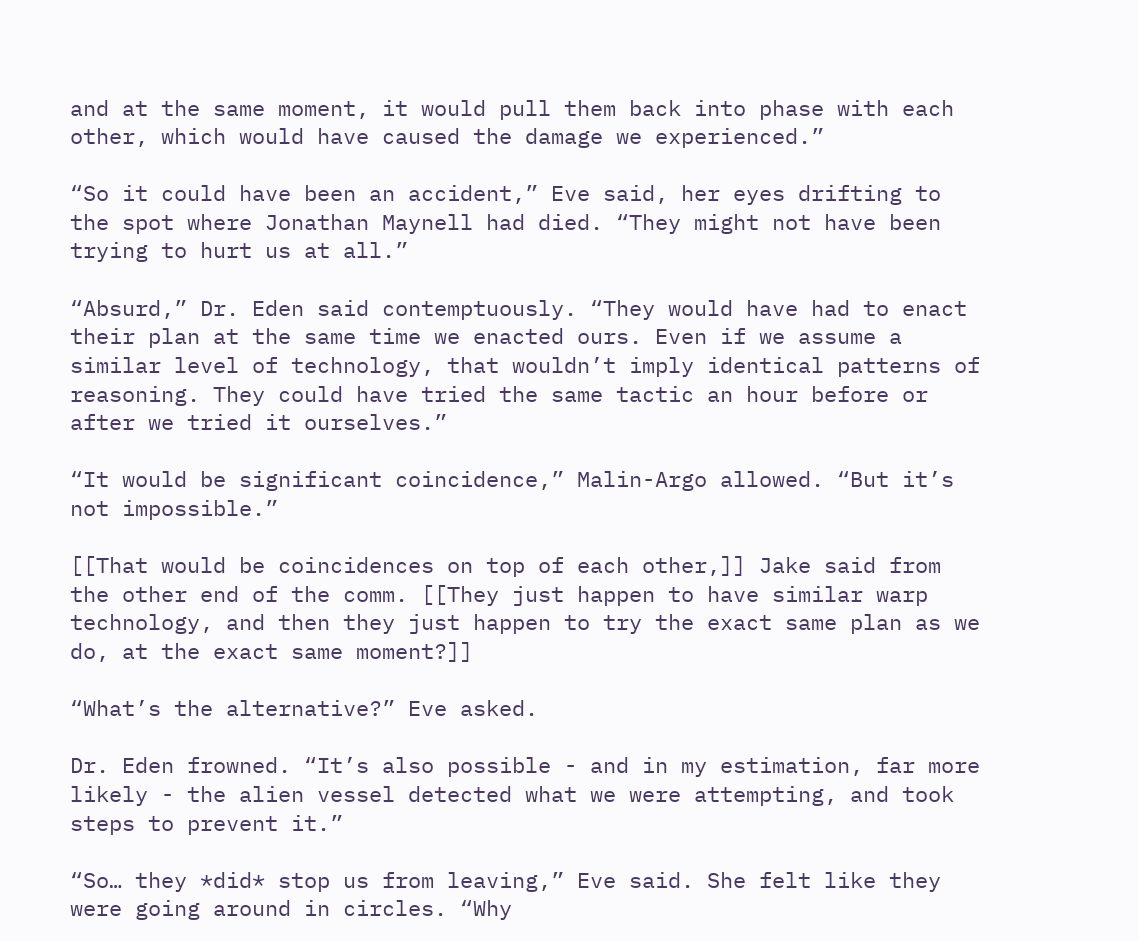and at the same moment, it would pull them back into phase with each other, which would have caused the damage we experienced.”

“So it could have been an accident,” Eve said, her eyes drifting to the spot where Jonathan Maynell had died. “They might not have been trying to hurt us at all.”

“Absurd,” Dr. Eden said contemptuously. “They would have had to enact their plan at the same time we enacted ours. Even if we assume a similar level of technology, that wouldn’t imply identical patterns of reasoning. They could have tried the same tactic an hour before or after we tried it ourselves.”

“It would be significant coincidence,” Malin-Argo allowed. “But it’s not impossible.”

[[That would be coincidences on top of each other,]] Jake said from the other end of the comm. [[They just happen to have similar warp technology, and then they just happen to try the exact same plan as we do, at the exact same moment?]]

“What’s the alternative?” Eve asked.

Dr. Eden frowned. “It’s also possible - and in my estimation, far more likely - the alien vessel detected what we were attempting, and took steps to prevent it.”

“So… they *did* stop us from leaving,” Eve said. She felt like they were going around in circles. “Why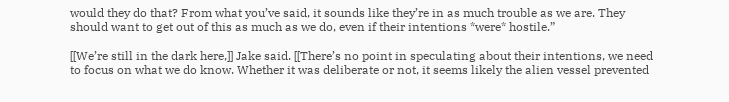would they do that? From what you’ve said, it sounds like they’re in as much trouble as we are. They should want to get out of this as much as we do, even if their intentions *were* hostile.”

[[We’re still in the dark here,]] Jake said. [[There’s no point in speculating about their intentions, we need to focus on what we do know. Whether it was deliberate or not, it seems likely the alien vessel prevented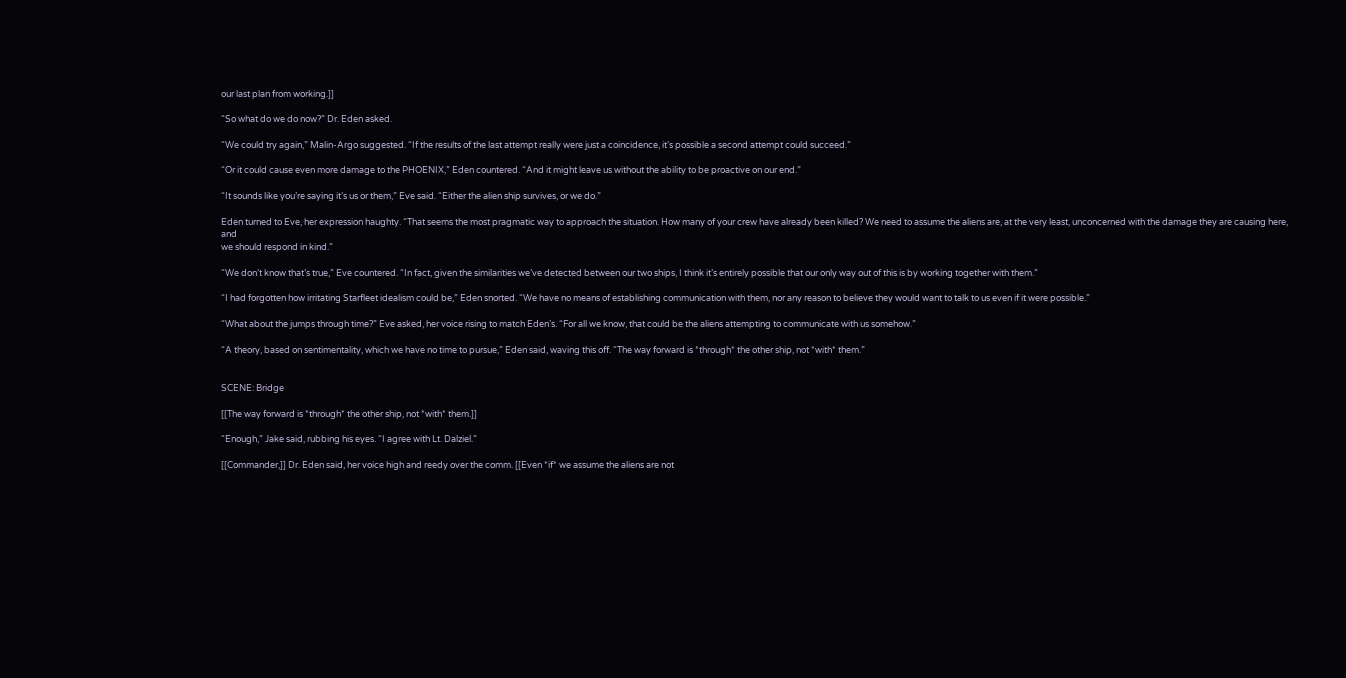our last plan from working.]]

“So what do we do now?” Dr. Eden asked.

“We could try again,” Malin-Argo suggested. “If the results of the last attempt really were just a coincidence, it’s possible a second attempt could succeed.”

“Or it could cause even more damage to the PHOENIX,” Eden countered. “And it might leave us without the ability to be proactive on our end.”

“It sounds like you’re saying it’s us or them,” Eve said. “Either the alien ship survives, or we do.”

Eden turned to Eve, her expression haughty. “That seems the most pragmatic way to approach the situation. How many of your crew have already been killed? We need to assume the aliens are, at the very least, unconcerned with the damage they are causing here, and
we should respond in kind.”

“We don’t know that’s true,” Eve countered. “In fact, given the similarities we’ve detected between our two ships, I think it’s entirely possible that our only way out of this is by working together with them.”

“I had forgotten how irritating Starfleet idealism could be,” Eden snorted. “We have no means of establishing communication with them, nor any reason to believe they would want to talk to us even if it were possible.”

“What about the jumps through time?” Eve asked, her voice rising to match Eden’s. “For all we know, that could be the aliens attempting to communicate with us somehow.”

“A theory, based on sentimentality, which we have no time to pursue,” Eden said, waving this off. “The way forward is *through* the other ship, not *with* them.”


SCENE: Bridge

[[The way forward is *through* the other ship, not *with* them.]]

“Enough,” Jake said, rubbing his eyes. “I agree with Lt. Dalziel.”

[[Commander,]] Dr. Eden said, her voice high and reedy over the comm. [[Even *if* we assume the aliens are not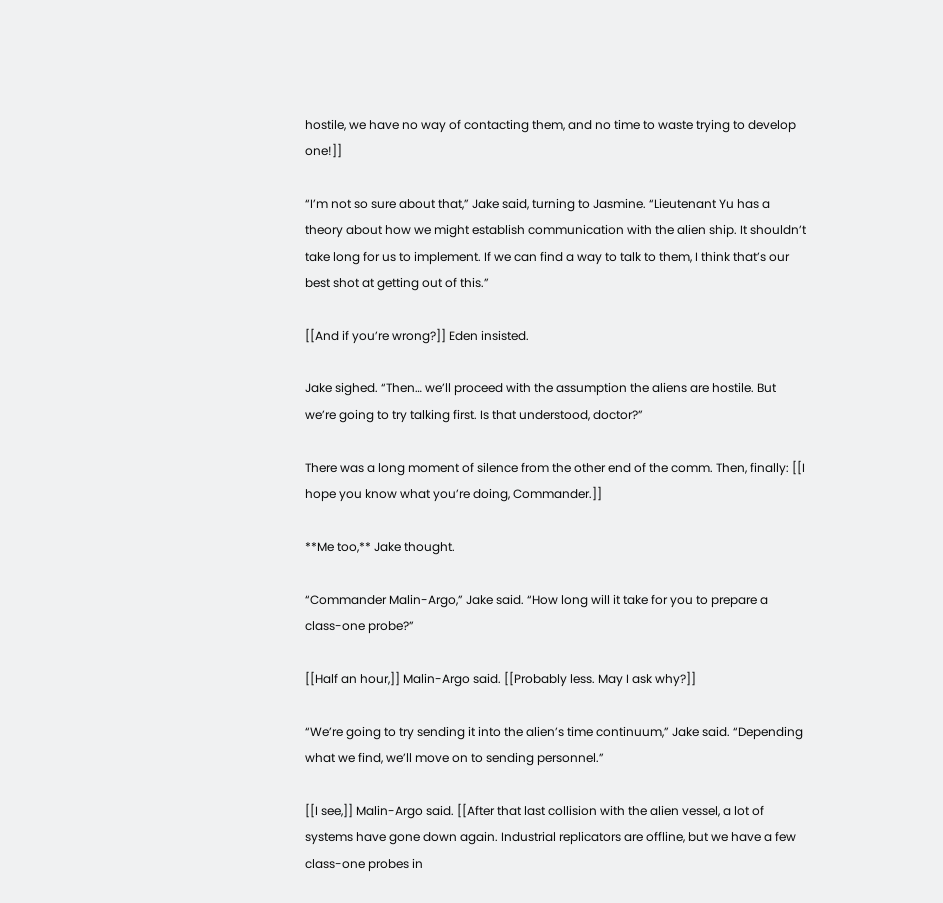hostile, we have no way of contacting them, and no time to waste trying to develop one!]]

“I’m not so sure about that,” Jake said, turning to Jasmine. “Lieutenant Yu has a theory about how we might establish communication with the alien ship. It shouldn’t take long for us to implement. If we can find a way to talk to them, I think that’s our best shot at getting out of this.”

[[And if you’re wrong?]] Eden insisted.

Jake sighed. “Then… we’ll proceed with the assumption the aliens are hostile. But we’re going to try talking first. Is that understood, doctor?”

There was a long moment of silence from the other end of the comm. Then, finally: [[I hope you know what you’re doing, Commander.]]

**Me too,** Jake thought.

“Commander Malin-Argo,” Jake said. “How long will it take for you to prepare a class-one probe?”

[[Half an hour,]] Malin-Argo said. [[Probably less. May I ask why?]]

“We’re going to try sending it into the alien’s time continuum,” Jake said. “Depending what we find, we’ll move on to sending personnel.”

[[I see,]] Malin-Argo said. [[After that last collision with the alien vessel, a lot of systems have gone down again. Industrial replicators are offline, but we have a few class-one probes in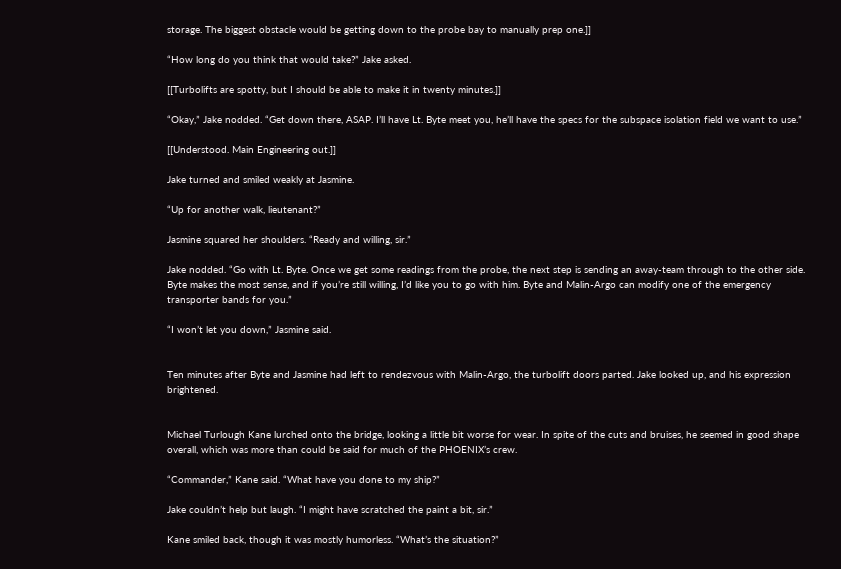storage. The biggest obstacle would be getting down to the probe bay to manually prep one.]]

“How long do you think that would take?” Jake asked.

[[Turbolifts are spotty, but I should be able to make it in twenty minutes.]]

“Okay,” Jake nodded. “Get down there, ASAP. I’ll have Lt. Byte meet you, he’ll have the specs for the subspace isolation field we want to use.”

[[Understood. Main Engineering out.]]

Jake turned and smiled weakly at Jasmine.

“Up for another walk, lieutenant?”

Jasmine squared her shoulders. “Ready and willing, sir.”

Jake nodded. “Go with Lt. Byte. Once we get some readings from the probe, the next step is sending an away-team through to the other side. Byte makes the most sense, and if you’re still willing, I’d like you to go with him. Byte and Malin-Argo can modify one of the emergency transporter bands for you.”

“I won’t let you down,” Jasmine said.


Ten minutes after Byte and Jasmine had left to rendezvous with Malin-Argo, the turbolift doors parted. Jake looked up, and his expression brightened.


Michael Turlough Kane lurched onto the bridge, looking a little bit worse for wear. In spite of the cuts and bruises, he seemed in good shape overall, which was more than could be said for much of the PHOENIX’s crew.

“Commander,” Kane said. “What have you done to my ship?”

Jake couldn’t help but laugh. “I might have scratched the paint a bit, sir.”

Kane smiled back, though it was mostly humorless. “What’s the situation?”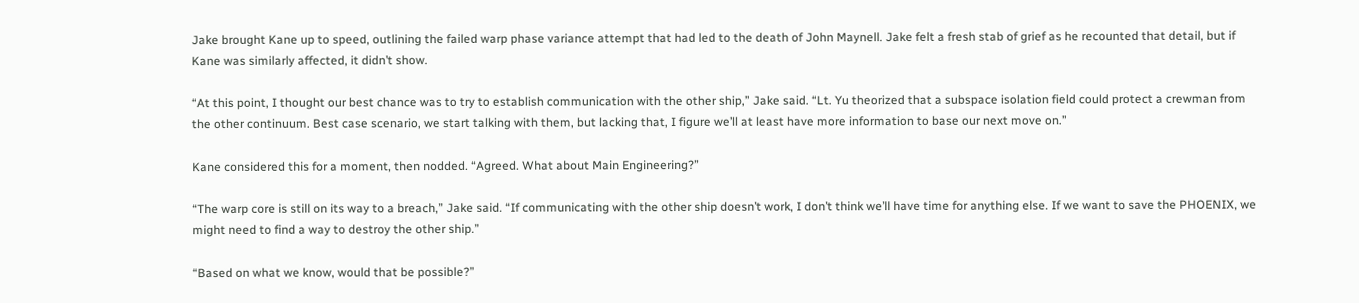Jake brought Kane up to speed, outlining the failed warp phase variance attempt that had led to the death of John Maynell. Jake felt a fresh stab of grief as he recounted that detail, but if Kane was similarly affected, it didn’t show.

“At this point, I thought our best chance was to try to establish communication with the other ship,” Jake said. “Lt. Yu theorized that a subspace isolation field could protect a crewman from the other continuum. Best case scenario, we start talking with them, but lacking that, I figure we’ll at least have more information to base our next move on.”

Kane considered this for a moment, then nodded. “Agreed. What about Main Engineering?”

“The warp core is still on its way to a breach,” Jake said. “If communicating with the other ship doesn’t work, I don’t think we’ll have time for anything else. If we want to save the PHOENIX, we might need to find a way to destroy the other ship.”

“Based on what we know, would that be possible?”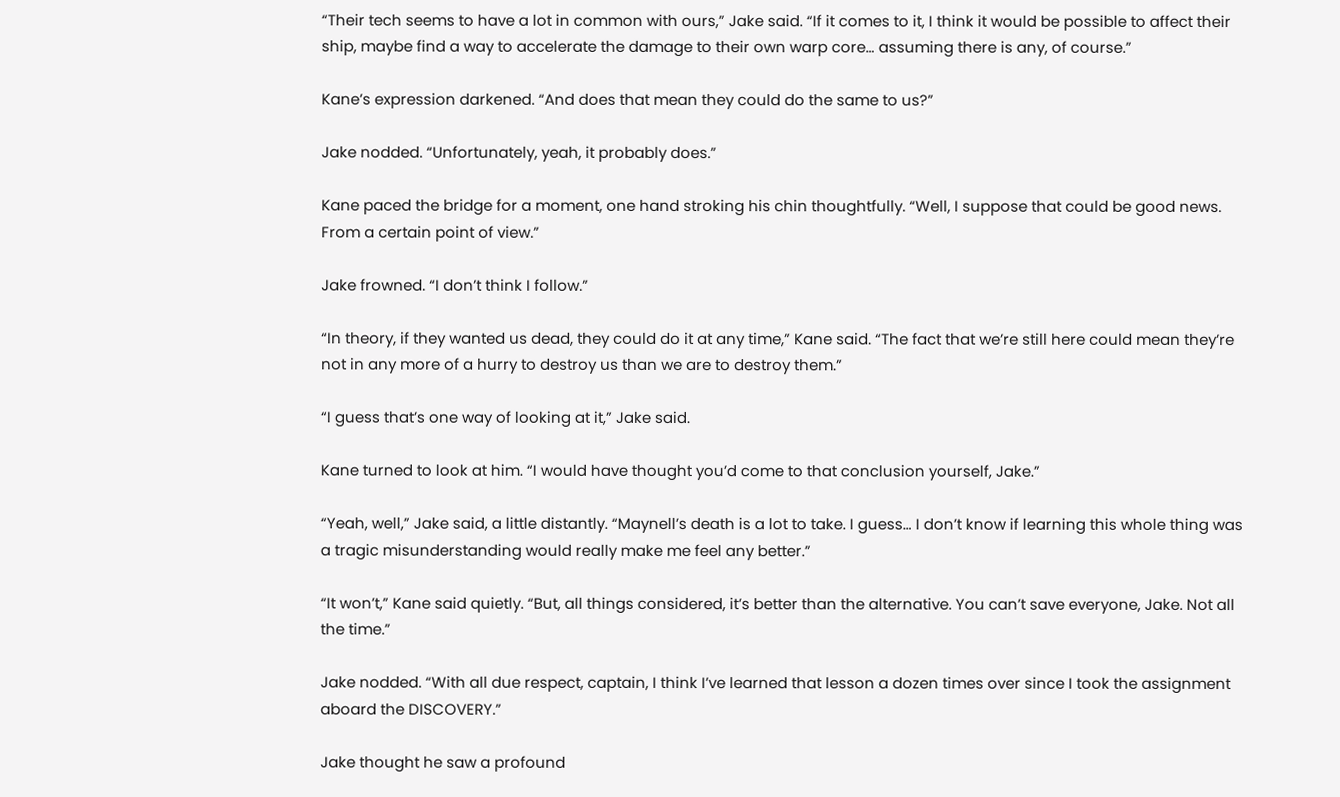“Their tech seems to have a lot in common with ours,” Jake said. “If it comes to it, I think it would be possible to affect their ship, maybe find a way to accelerate the damage to their own warp core… assuming there is any, of course.”

Kane’s expression darkened. “And does that mean they could do the same to us?”

Jake nodded. “Unfortunately, yeah, it probably does.”

Kane paced the bridge for a moment, one hand stroking his chin thoughtfully. “Well, I suppose that could be good news. From a certain point of view.”

Jake frowned. “I don’t think I follow.”

“In theory, if they wanted us dead, they could do it at any time,” Kane said. “The fact that we’re still here could mean they’re not in any more of a hurry to destroy us than we are to destroy them.”

“I guess that’s one way of looking at it,” Jake said.

Kane turned to look at him. “I would have thought you’d come to that conclusion yourself, Jake.”

“Yeah, well,” Jake said, a little distantly. “Maynell’s death is a lot to take. I guess… I don’t know if learning this whole thing was a tragic misunderstanding would really make me feel any better.”

“It won’t,” Kane said quietly. “But, all things considered, it’s better than the alternative. You can’t save everyone, Jake. Not all the time.”

Jake nodded. “With all due respect, captain, I think I’ve learned that lesson a dozen times over since I took the assignment aboard the DISCOVERY.”

Jake thought he saw a profound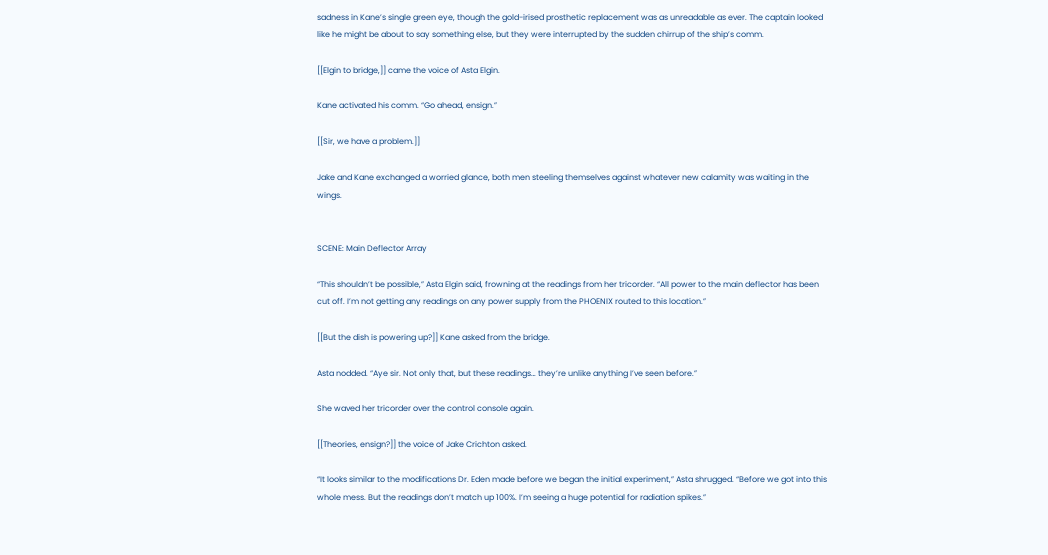sadness in Kane’s single green eye, though the gold-irised prosthetic replacement was as unreadable as ever. The captain looked like he might be about to say something else, but they were interrupted by the sudden chirrup of the ship’s comm.

[[Elgin to bridge,]] came the voice of Asta Elgin.

Kane activated his comm. “Go ahead, ensign.”

[[Sir, we have a problem.]]

Jake and Kane exchanged a worried glance, both men steeling themselves against whatever new calamity was waiting in the wings.


SCENE: Main Deflector Array

“This shouldn’t be possible,” Asta Elgin said, frowning at the readings from her tricorder. “All power to the main deflector has been cut off. I’m not getting any readings on any power supply from the PHOENIX routed to this location.”

[[But the dish is powering up?]] Kane asked from the bridge.

Asta nodded. “Aye sir. Not only that, but these readings… they’re unlike anything I’ve seen before.”

She waved her tricorder over the control console again.

[[Theories, ensign?]] the voice of Jake Crichton asked.

“It looks similar to the modifications Dr. Eden made before we began the initial experiment,” Asta shrugged. “Before we got into this whole mess. But the readings don’t match up 100%. I’m seeing a huge potential for radiation spikes.”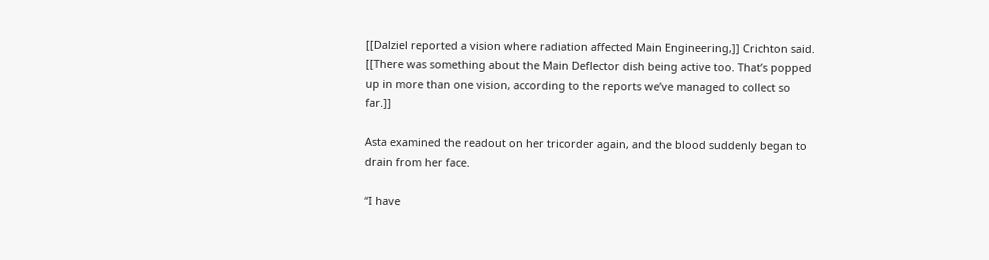[[Dalziel reported a vision where radiation affected Main Engineering,]] Crichton said. [[There was something about the Main Deflector dish being active too. That’s popped up in more than one vision, according to the reports we’ve managed to collect so far.]]

Asta examined the readout on her tricorder again, and the blood suddenly began to drain from her face.

“I have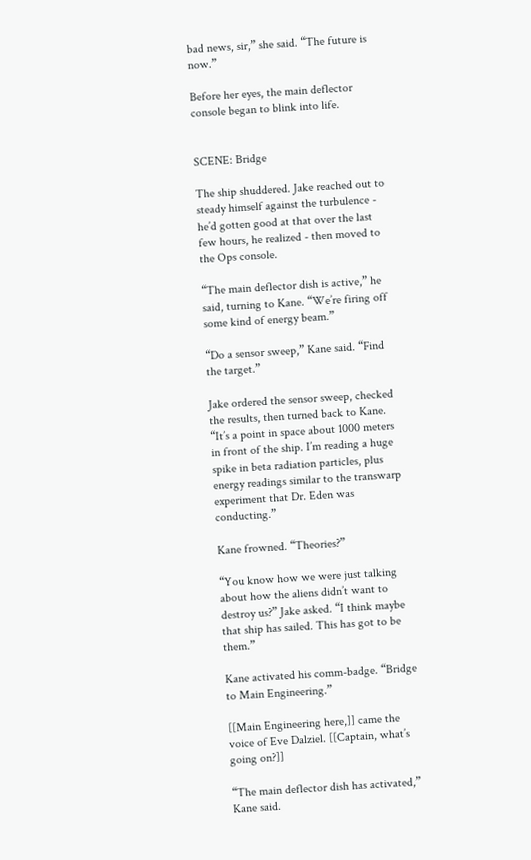bad news, sir,” she said. “The future is now.”

Before her eyes, the main deflector console began to blink into life.


SCENE: Bridge

The ship shuddered. Jake reached out to steady himself against the turbulence - he’d gotten good at that over the last few hours, he realized - then moved to the Ops console.

“The main deflector dish is active,” he said, turning to Kane. “We’re firing off some kind of energy beam.”

“Do a sensor sweep,” Kane said. “Find the target.”

Jake ordered the sensor sweep, checked the results, then turned back to Kane. “It’s a point in space about 1000 meters in front of the ship. I’m reading a huge spike in beta radiation particles, plus energy readings similar to the transwarp experiment that Dr. Eden was conducting.”

Kane frowned. “Theories?”

“You know how we were just talking about how the aliens didn’t want to destroy us?” Jake asked. “I think maybe that ship has sailed. This has got to be them.”

Kane activated his comm-badge. “Bridge to Main Engineering.”

[[Main Engineering here,]] came the voice of Eve Dalziel. [[Captain, what’s going on?]]

“The main deflector dish has activated,” Kane said.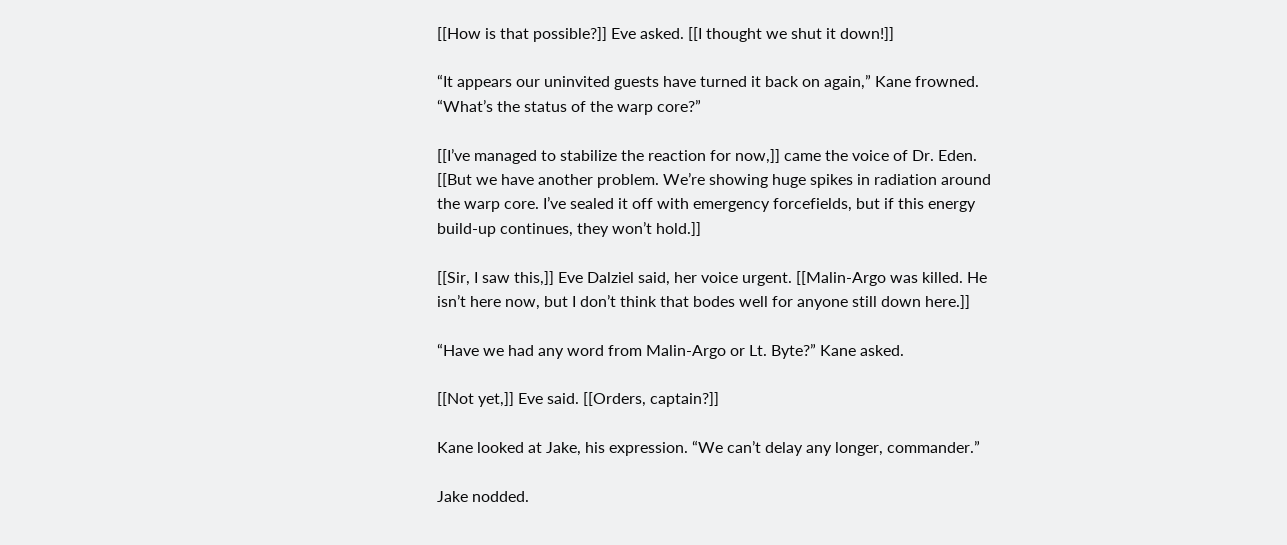[[How is that possible?]] Eve asked. [[I thought we shut it down!]]

“It appears our uninvited guests have turned it back on again,” Kane frowned. “What’s the status of the warp core?”

[[I’ve managed to stabilize the reaction for now,]] came the voice of Dr. Eden. [[But we have another problem. We’re showing huge spikes in radiation around the warp core. I’ve sealed it off with emergency forcefields, but if this energy build-up continues, they won’t hold.]]

[[Sir, I saw this,]] Eve Dalziel said, her voice urgent. [[Malin-Argo was killed. He isn’t here now, but I don’t think that bodes well for anyone still down here.]]

“Have we had any word from Malin-Argo or Lt. Byte?” Kane asked.

[[Not yet,]] Eve said. [[Orders, captain?]]

Kane looked at Jake, his expression. “We can’t delay any longer, commander.”

Jake nodded.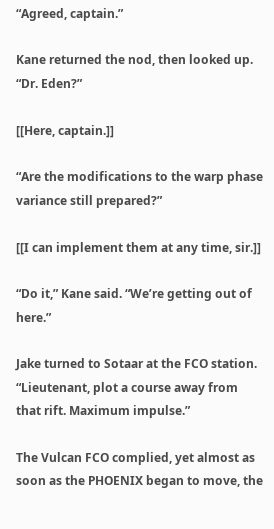“Agreed, captain.”

Kane returned the nod, then looked up. “Dr. Eden?”

[[Here, captain.]]

“Are the modifications to the warp phase variance still prepared?”

[[I can implement them at any time, sir.]]

“Do it,” Kane said. “We’re getting out of here.”

Jake turned to Sotaar at the FCO station. “Lieutenant, plot a course away from that rift. Maximum impulse.”

The Vulcan FCO complied, yet almost as soon as the PHOENIX began to move, the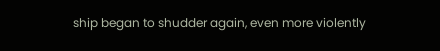ship began to shudder again, even more violently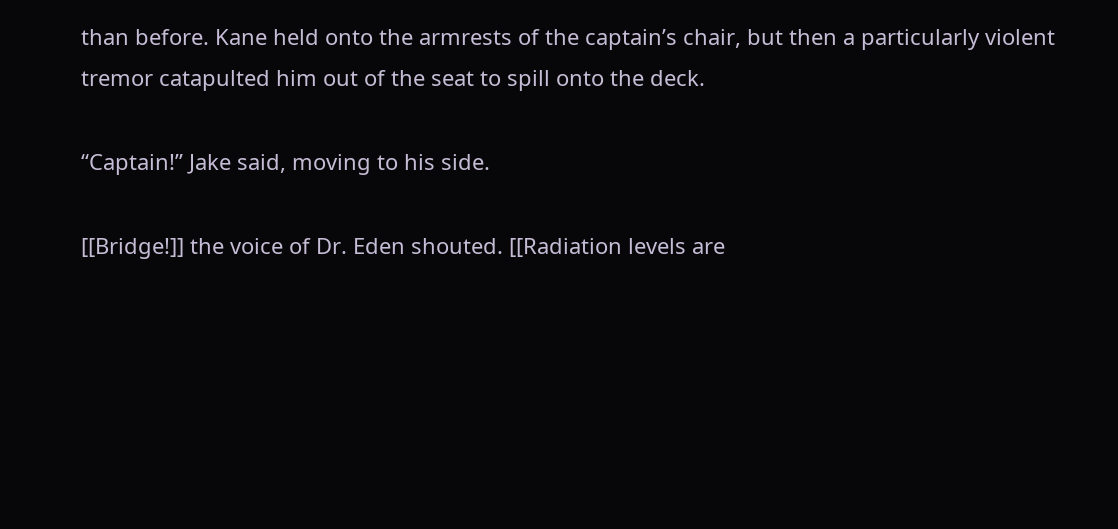than before. Kane held onto the armrests of the captain’s chair, but then a particularly violent tremor catapulted him out of the seat to spill onto the deck.

“Captain!” Jake said, moving to his side.

[[Bridge!]] the voice of Dr. Eden shouted. [[Radiation levels are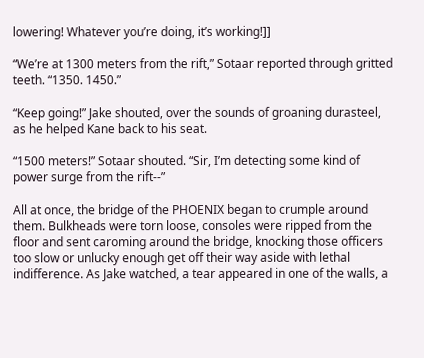lowering! Whatever you’re doing, it’s working!]]

“We’re at 1300 meters from the rift,” Sotaar reported through gritted teeth. “1350. 1450.”

“Keep going!” Jake shouted, over the sounds of groaning durasteel, as he helped Kane back to his seat.

“1500 meters!” Sotaar shouted. “Sir, I’m detecting some kind of power surge from the rift--”

All at once, the bridge of the PHOENIX began to crumple around them. Bulkheads were torn loose, consoles were ripped from the floor and sent caroming around the bridge, knocking those officers too slow or unlucky enough get off their way aside with lethal indifference. As Jake watched, a tear appeared in one of the walls, a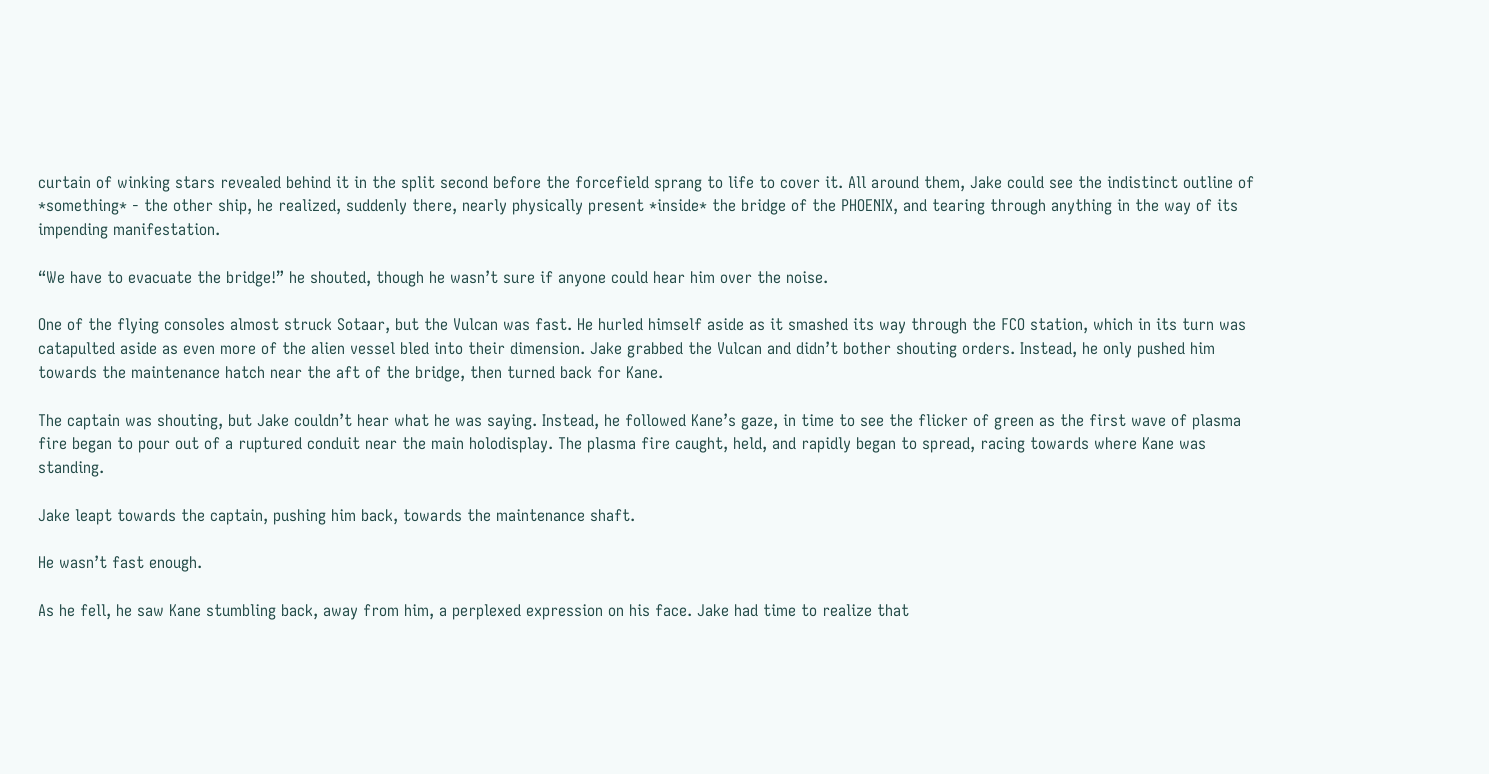curtain of winking stars revealed behind it in the split second before the forcefield sprang to life to cover it. All around them, Jake could see the indistinct outline of *something* - the other ship, he realized, suddenly there, nearly physically present *inside* the bridge of the PHOENIX, and tearing through anything in the way of its impending manifestation.

“We have to evacuate the bridge!” he shouted, though he wasn’t sure if anyone could hear him over the noise.

One of the flying consoles almost struck Sotaar, but the Vulcan was fast. He hurled himself aside as it smashed its way through the FCO station, which in its turn was catapulted aside as even more of the alien vessel bled into their dimension. Jake grabbed the Vulcan and didn’t bother shouting orders. Instead, he only pushed him towards the maintenance hatch near the aft of the bridge, then turned back for Kane.

The captain was shouting, but Jake couldn’t hear what he was saying. Instead, he followed Kane’s gaze, in time to see the flicker of green as the first wave of plasma fire began to pour out of a ruptured conduit near the main holodisplay. The plasma fire caught, held, and rapidly began to spread, racing towards where Kane was standing.

Jake leapt towards the captain, pushing him back, towards the maintenance shaft.

He wasn’t fast enough.

As he fell, he saw Kane stumbling back, away from him, a perplexed expression on his face. Jake had time to realize that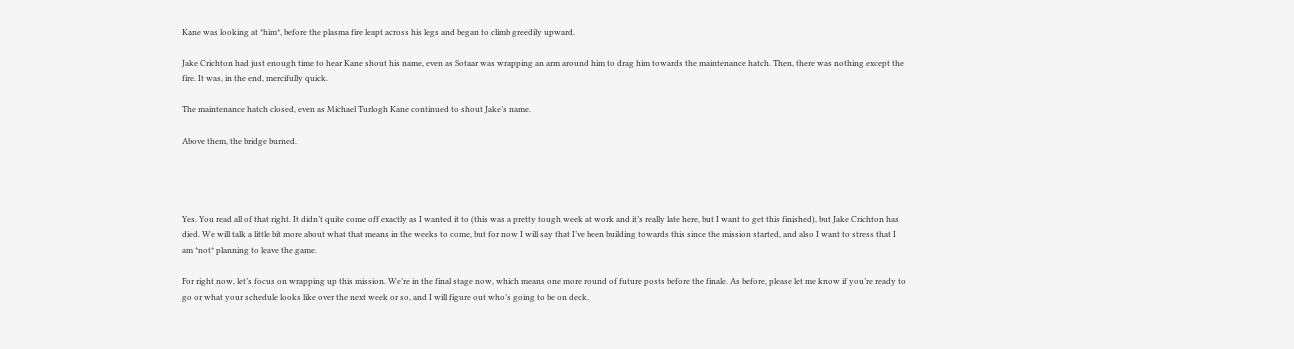Kane was looking at *him*, before the plasma fire leapt across his legs and began to climb greedily upward.

Jake Crichton had just enough time to hear Kane shout his name, even as Sotaar was wrapping an arm around him to drag him towards the maintenance hatch. Then, there was nothing except the fire. It was, in the end, mercifully quick.

The maintenance hatch closed, even as Michael Turlogh Kane continued to shout Jake’s name.

Above them, the bridge burned.




Yes. You read all of that right. It didn’t quite come off exactly as I wanted it to (this was a pretty tough week at work and it’s really late here, but I want to get this finished), but Jake Crichton has died. We will talk a little bit more about what that means in the weeks to come, but for now I will say that I’ve been building towards this since the mission started, and also I want to stress that I am *not* planning to leave the game.

For right now, let’s focus on wrapping up this mission. We’re in the final stage now, which means one more round of future posts before the finale. As before, please let me know if you’re ready to go or what your schedule looks like over the next week or so, and I will figure out who’s going to be on deck.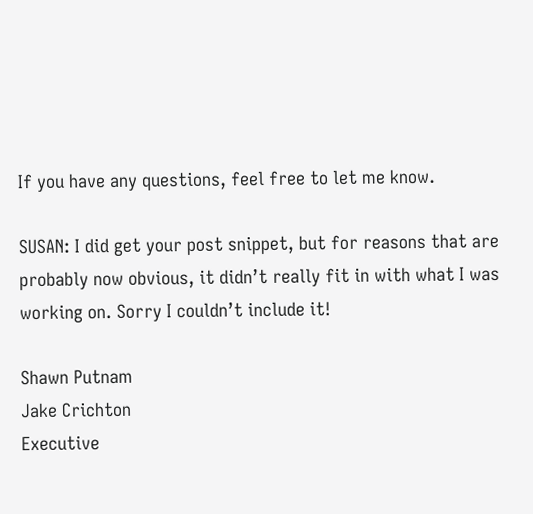If you have any questions, feel free to let me know.

SUSAN: I did get your post snippet, but for reasons that are probably now obvious, it didn’t really fit in with what I was working on. Sorry I couldn’t include it!

Shawn Putnam
Jake Crichton
Executive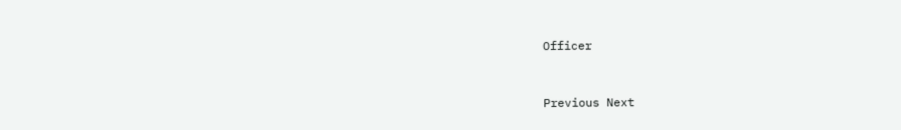Officer


Previous Next